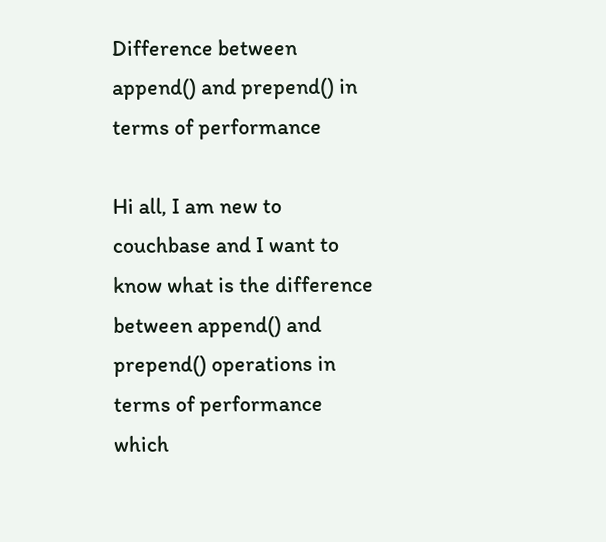Difference between append() and prepend() in terms of performance

Hi all, I am new to couchbase and I want to know what is the difference between append() and prepend() operations in terms of performance which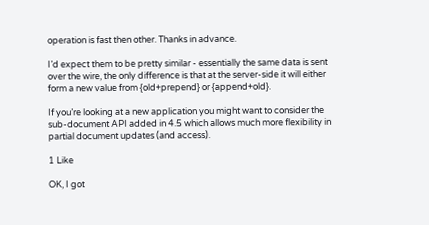operation is fast then other. Thanks in advance.

I’d expect them to be pretty similar - essentially the same data is sent over the wire, the only difference is that at the server-side it will either form a new value from {old+prepend} or {append+old}.

If you’re looking at a new application you might want to consider the sub-document API added in 4.5 which allows much more flexibility in partial document updates (and access).

1 Like

OK, I got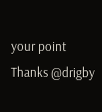your point Thanks @drigby